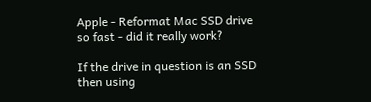Apple - Reformat Mac SSD drive so fast - did it really work?

If the drive in question is an SSD then using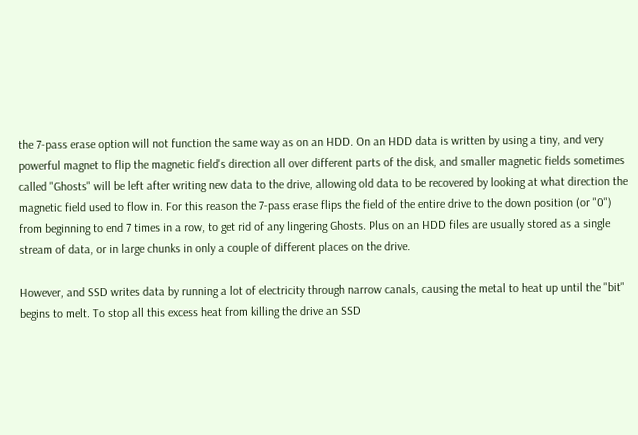the 7-pass erase option will not function the same way as on an HDD. On an HDD data is written by using a tiny, and very powerful magnet to flip the magnetic field's direction all over different parts of the disk, and smaller magnetic fields sometimes called "Ghosts" will be left after writing new data to the drive, allowing old data to be recovered by looking at what direction the magnetic field used to flow in. For this reason the 7-pass erase flips the field of the entire drive to the down position (or "0") from beginning to end 7 times in a row, to get rid of any lingering Ghosts. Plus on an HDD files are usually stored as a single stream of data, or in large chunks in only a couple of different places on the drive.

However, and SSD writes data by running a lot of electricity through narrow canals, causing the metal to heat up until the "bit" begins to melt. To stop all this excess heat from killing the drive an SSD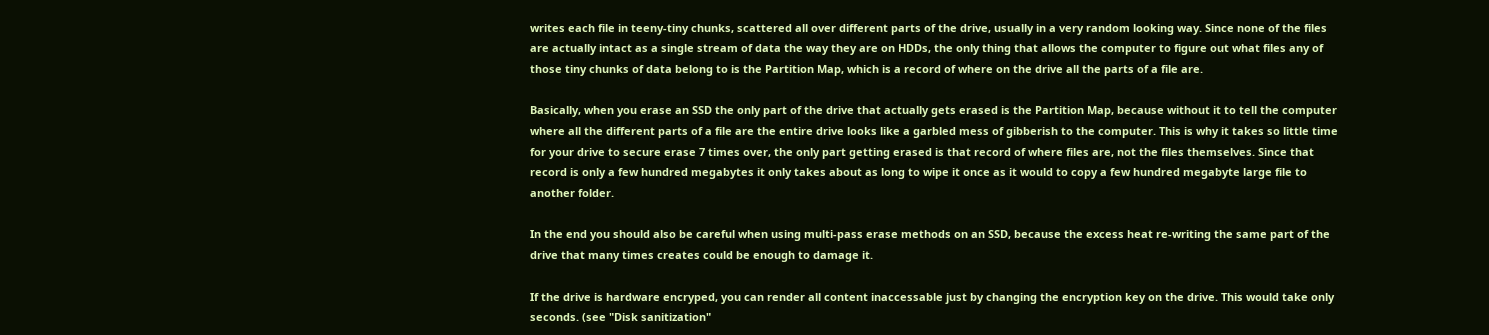writes each file in teeny-tiny chunks, scattered all over different parts of the drive, usually in a very random looking way. Since none of the files are actually intact as a single stream of data the way they are on HDDs, the only thing that allows the computer to figure out what files any of those tiny chunks of data belong to is the Partition Map, which is a record of where on the drive all the parts of a file are.

Basically, when you erase an SSD the only part of the drive that actually gets erased is the Partition Map, because without it to tell the computer where all the different parts of a file are the entire drive looks like a garbled mess of gibberish to the computer. This is why it takes so little time for your drive to secure erase 7 times over, the only part getting erased is that record of where files are, not the files themselves. Since that record is only a few hundred megabytes it only takes about as long to wipe it once as it would to copy a few hundred megabyte large file to another folder.

In the end you should also be careful when using multi-pass erase methods on an SSD, because the excess heat re-writing the same part of the drive that many times creates could be enough to damage it.

If the drive is hardware encryped, you can render all content inaccessable just by changing the encryption key on the drive. This would take only seconds. (see "Disk sanitization"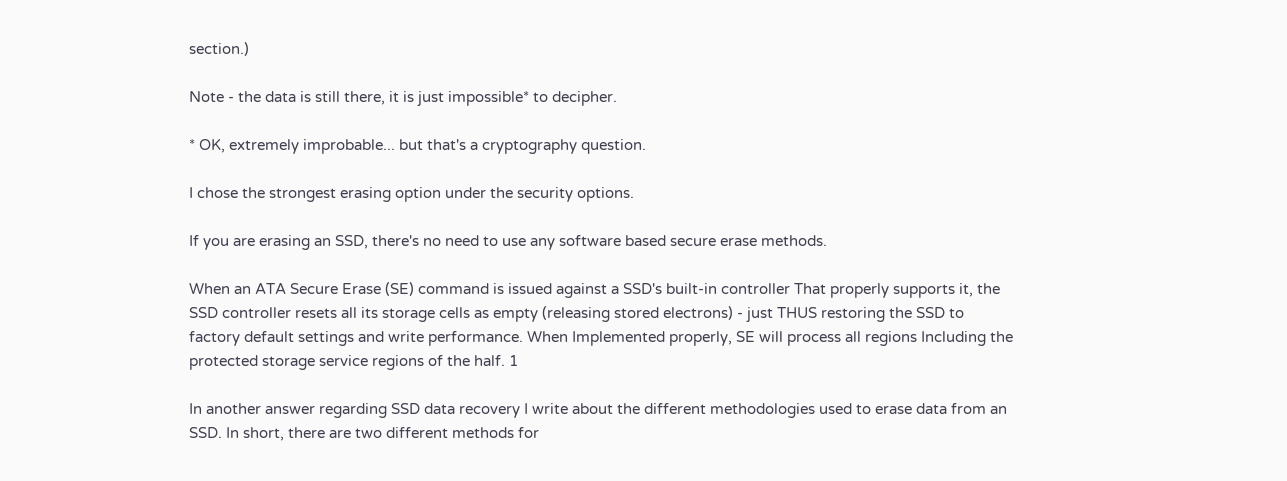section.)

Note - the data is still there, it is just impossible* to decipher.

* OK, extremely improbable... but that's a cryptography question.

I chose the strongest erasing option under the security options.

If you are erasing an SSD, there's no need to use any software based secure erase methods.

When an ATA Secure Erase (SE) command is issued against a SSD's built-in controller That properly supports it, the SSD controller resets all its storage cells as empty (releasing stored electrons) - just THUS restoring the SSD to factory default settings and write performance. When Implemented properly, SE will process all regions Including the protected storage service regions of the half. 1

In another answer regarding SSD data recovery I write about the different methodologies used to erase data from an SSD. In short, there are two different methods for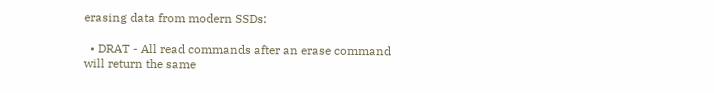erasing data from modern SSDs:

  • DRAT - All read commands after an erase command will return the same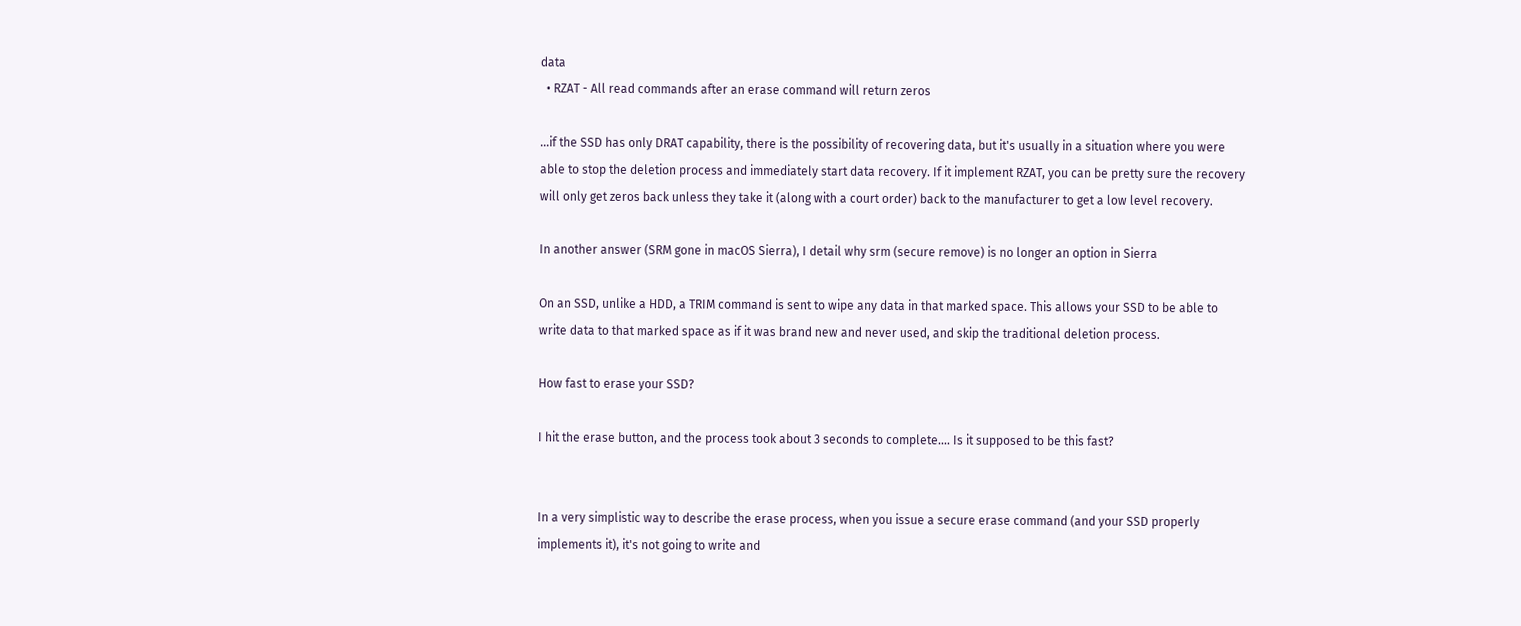data
  • RZAT - All read commands after an erase command will return zeros

...if the SSD has only DRAT capability, there is the possibility of recovering data, but it's usually in a situation where you were able to stop the deletion process and immediately start data recovery. If it implement RZAT, you can be pretty sure the recovery will only get zeros back unless they take it (along with a court order) back to the manufacturer to get a low level recovery.

In another answer (SRM gone in macOS Sierra), I detail why srm (secure remove) is no longer an option in Sierra

On an SSD, unlike a HDD, a TRIM command is sent to wipe any data in that marked space. This allows your SSD to be able to write data to that marked space as if it was brand new and never used, and skip the traditional deletion process.

How fast to erase your SSD?

I hit the erase button, and the process took about 3 seconds to complete.... Is it supposed to be this fast?


In a very simplistic way to describe the erase process, when you issue a secure erase command (and your SSD properly implements it), it's not going to write and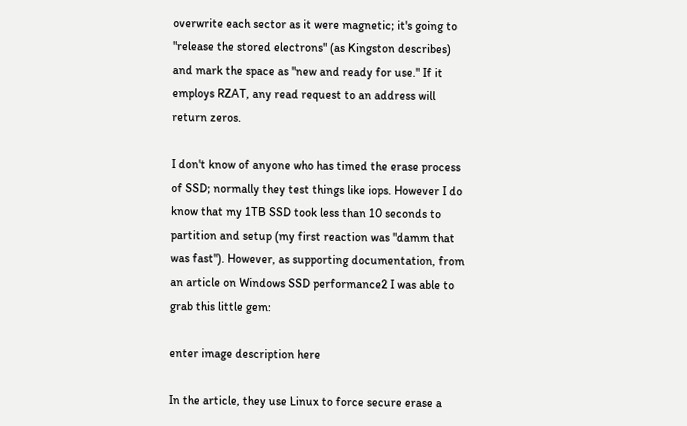overwrite each sector as it were magnetic; it's going to "release the stored electrons" (as Kingston describes) and mark the space as "new and ready for use." If it employs RZAT, any read request to an address will return zeros.

I don't know of anyone who has timed the erase process of SSD; normally they test things like iops. However I do know that my 1TB SSD took less than 10 seconds to partition and setup (my first reaction was "damm that was fast"). However, as supporting documentation, from an article on Windows SSD performance2 I was able to grab this little gem:

enter image description here

In the article, they use Linux to force secure erase a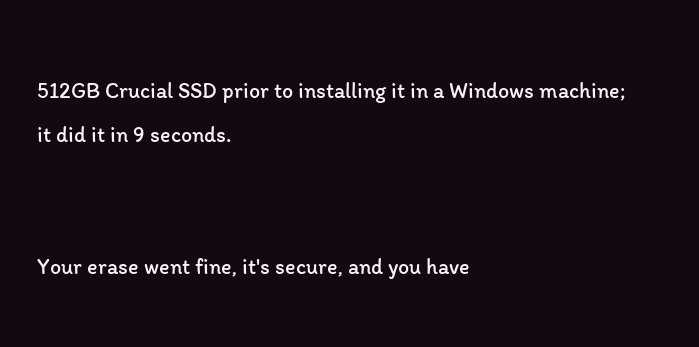512GB Crucial SSD prior to installing it in a Windows machine; it did it in 9 seconds.


Your erase went fine, it's secure, and you have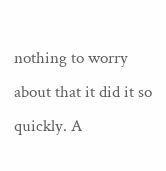nothing to worry about that it did it so quickly. A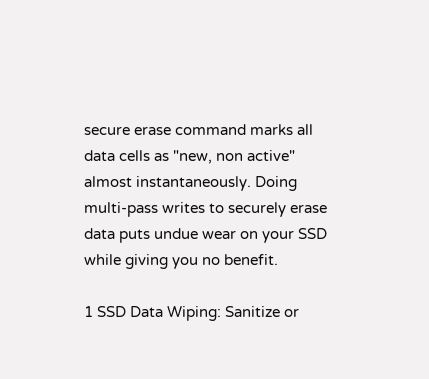secure erase command marks all data cells as "new, non active" almost instantaneously. Doing multi-pass writes to securely erase data puts undue wear on your SSD while giving you no benefit.

1 SSD Data Wiping: Sanitize or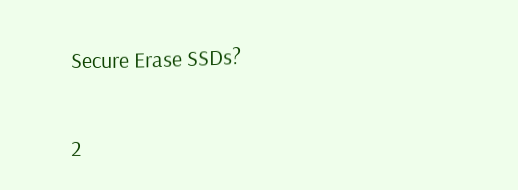Secure Erase SSDs?

2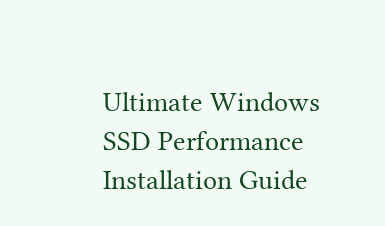Ultimate Windows SSD Performance Installation Guide